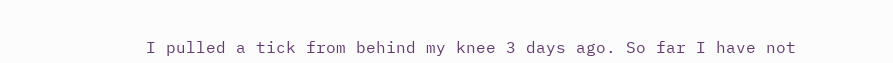I pulled a tick from behind my knee 3 days ago. So far I have not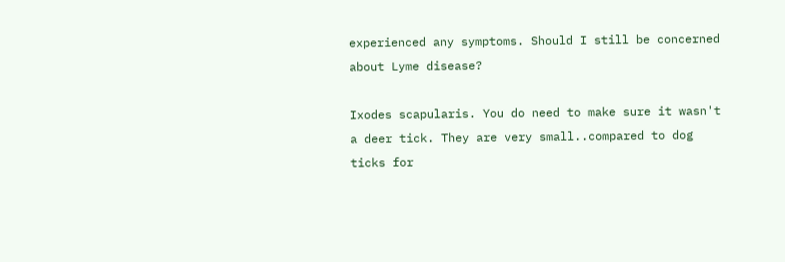experienced any symptoms. Should I still be concerned about Lyme disease?

Ixodes scapularis. You do need to make sure it wasn't a deer tick. They are very small..compared to dog ticks for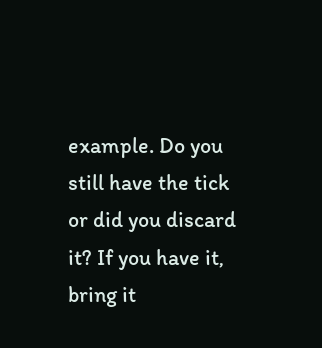example. Do you still have the tick or did you discard it? If you have it, bring it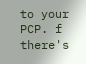to your PCP. f there's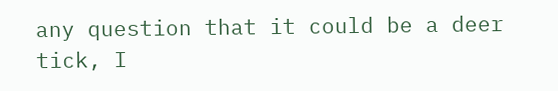any question that it could be a deer tick, I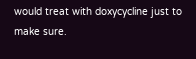would treat with doxycycline just to make sure.